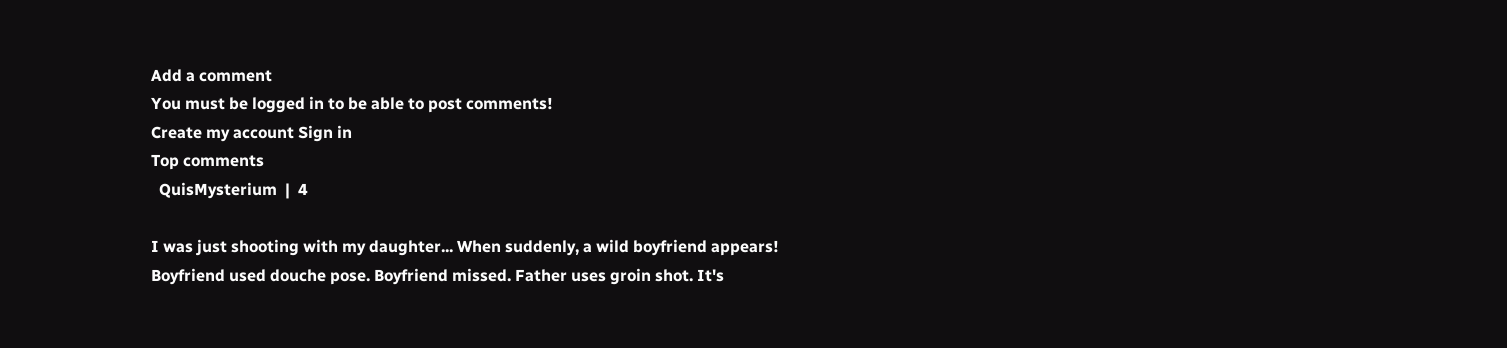Add a comment
You must be logged in to be able to post comments!
Create my account Sign in
Top comments
  QuisMysterium  |  4

I was just shooting with my daughter... When suddenly, a wild boyfriend appears! Boyfriend used douche pose. Boyfriend missed. Father uses groin shot. It's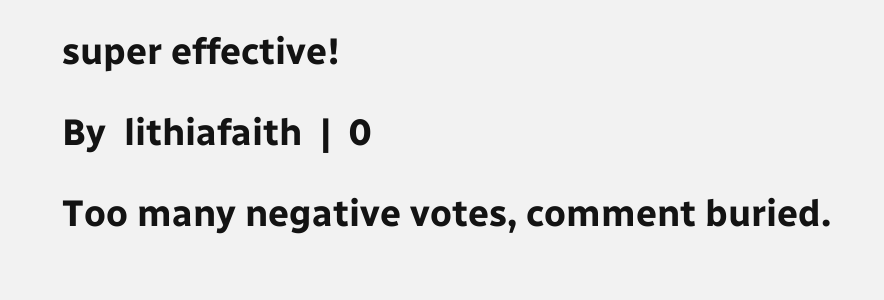super effective!

By  lithiafaith  |  0

Too many negative votes, comment buried.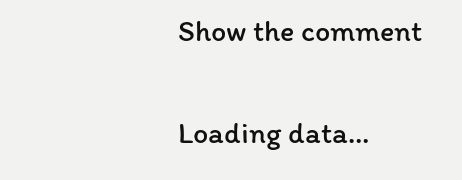Show the comment

Loading data…